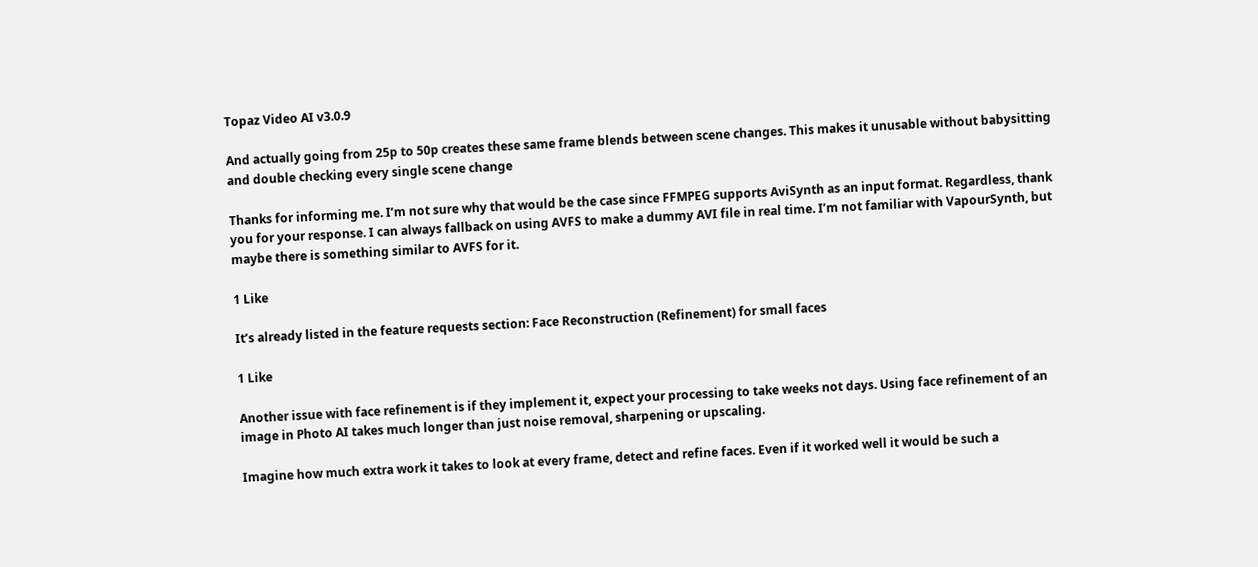Topaz Video AI v3.0.9

And actually going from 25p to 50p creates these same frame blends between scene changes. This makes it unusable without babysitting and double checking every single scene change

Thanks for informing me. I’m not sure why that would be the case since FFMPEG supports AviSynth as an input format. Regardless, thank you for your response. I can always fallback on using AVFS to make a dummy AVI file in real time. I’m not familiar with VapourSynth, but maybe there is something similar to AVFS for it.

1 Like

It’s already listed in the feature requests section: Face Reconstruction (Refinement) for small faces

1 Like

Another issue with face refinement is if they implement it, expect your processing to take weeks not days. Using face refinement of an image in Photo AI takes much longer than just noise removal, sharpening or upscaling.

Imagine how much extra work it takes to look at every frame, detect and refine faces. Even if it worked well it would be such a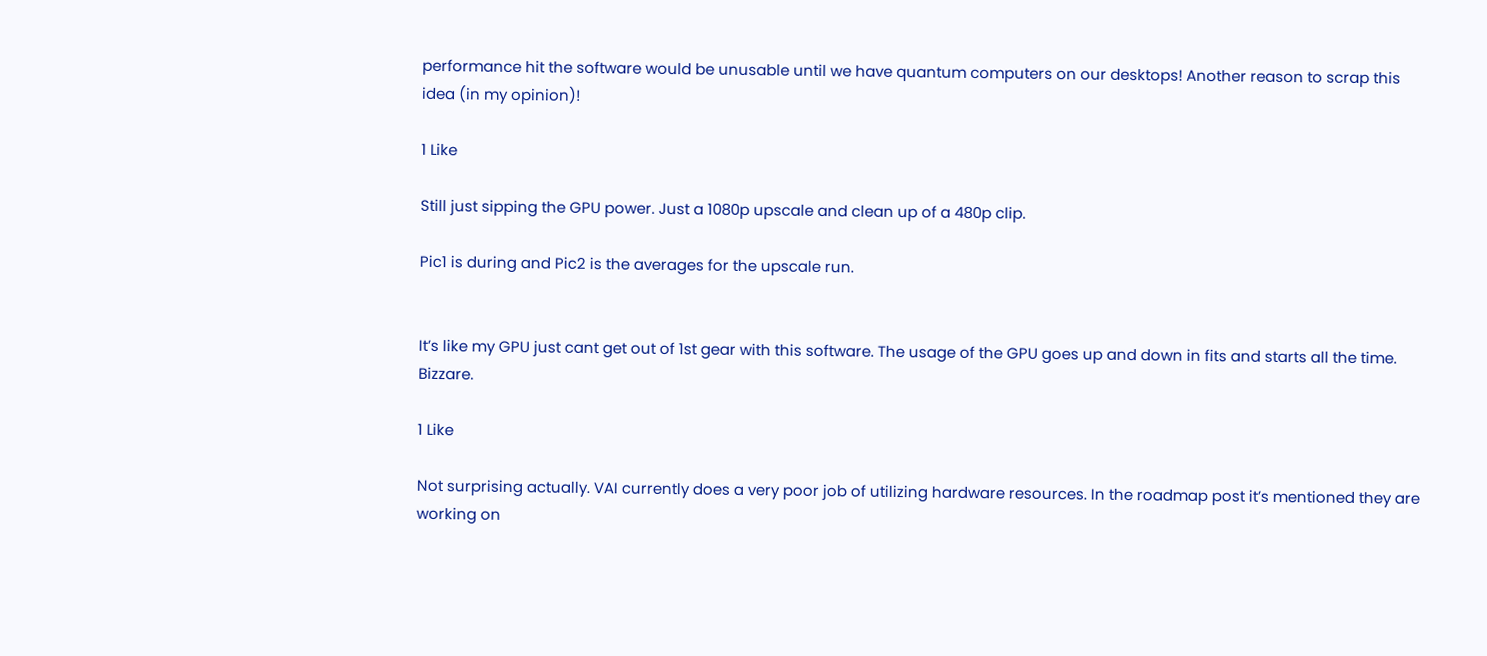performance hit the software would be unusable until we have quantum computers on our desktops! Another reason to scrap this idea (in my opinion)!

1 Like

Still just sipping the GPU power. Just a 1080p upscale and clean up of a 480p clip.

Pic1 is during and Pic2 is the averages for the upscale run.


It’s like my GPU just cant get out of 1st gear with this software. The usage of the GPU goes up and down in fits and starts all the time. Bizzare.

1 Like

Not surprising actually. VAI currently does a very poor job of utilizing hardware resources. In the roadmap post it’s mentioned they are working on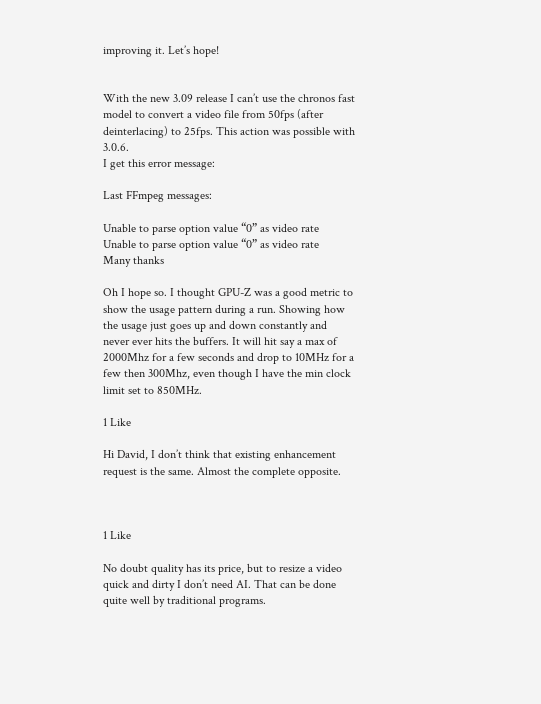improving it. Let’s hope!


With the new 3.09 release I can’t use the chronos fast model to convert a video file from 50fps (after deinterlacing) to 25fps. This action was possible with 3.0.6.
I get this error message:

Last FFmpeg messages:

Unable to parse option value “0” as video rate
Unable to parse option value “0” as video rate
Many thanks

Oh I hope so. I thought GPU-Z was a good metric to show the usage pattern during a run. Showing how the usage just goes up and down constantly and never ever hits the buffers. It will hit say a max of 2000Mhz for a few seconds and drop to 10MHz for a few then 300Mhz, even though I have the min clock limit set to 850MHz.

1 Like

Hi David, I don’t think that existing enhancement request is the same. Almost the complete opposite.



1 Like

No doubt quality has its price, but to resize a video quick and dirty I don’t need AI. That can be done quite well by traditional programs.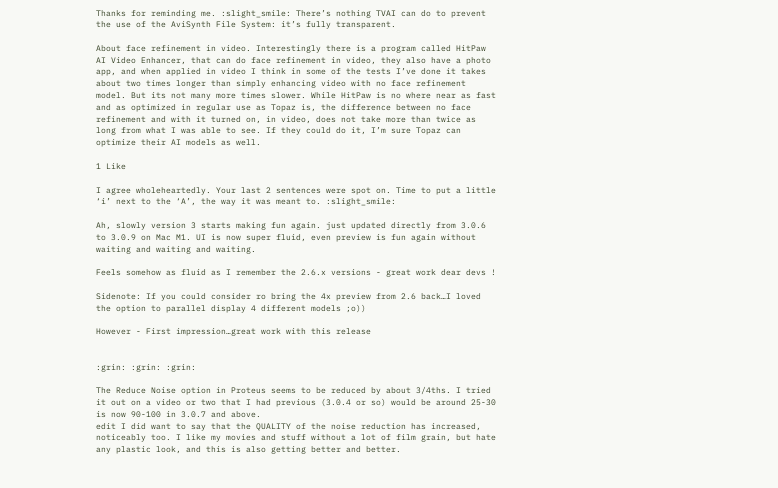Thanks for reminding me. :slight_smile: There’s nothing TVAI can do to prevent the use of the AviSynth File System: it’s fully transparent.

About face refinement in video. Interestingly there is a program called HitPaw AI Video Enhancer, that can do face refinement in video, they also have a photo app, and when applied in video I think in some of the tests I’ve done it takes about two times longer than simply enhancing video with no face refinement model. But its not many more times slower. While HitPaw is no where near as fast and as optimized in regular use as Topaz is, the difference between no face refinement and with it turned on, in video, does not take more than twice as long from what I was able to see. If they could do it, I’m sure Topaz can optimize their AI models as well.

1 Like

I agree wholeheartedly. Your last 2 sentences were spot on. Time to put a little ‘i’ next to the ‘A’, the way it was meant to. :slight_smile:

Ah, slowly version 3 starts making fun again. just updated directly from 3.0.6 to 3.0.9 on Mac M1. UI is now super fluid, even preview is fun again without waiting and waiting and waiting.

Feels somehow as fluid as I remember the 2.6.x versions - great work dear devs !

Sidenote: If you could consider ro bring the 4x preview from 2.6 back…I loved the option to parallel display 4 different models ;o))

However - First impression…great work with this release


:grin: :grin: :grin:

The Reduce Noise option in Proteus seems to be reduced by about 3/4ths. I tried it out on a video or two that I had previous (3.0.4 or so) would be around 25-30 is now 90-100 in 3.0.7 and above.
edit I did want to say that the QUALITY of the noise reduction has increased, noticeably too. I like my movies and stuff without a lot of film grain, but hate any plastic look, and this is also getting better and better.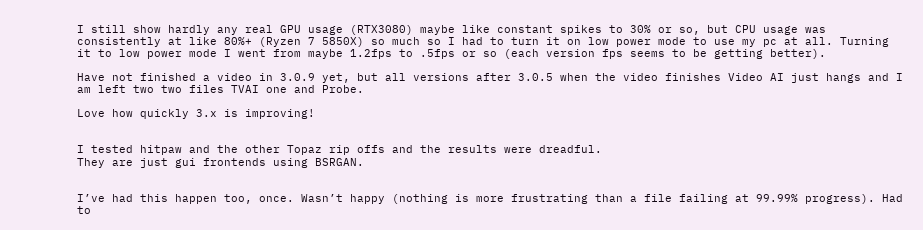I still show hardly any real GPU usage (RTX3080) maybe like constant spikes to 30% or so, but CPU usage was consistently at like 80%+ (Ryzen 7 5850X) so much so I had to turn it on low power mode to use my pc at all. Turning it to low power mode I went from maybe 1.2fps to .5fps or so (each version fps seems to be getting better).

Have not finished a video in 3.0.9 yet, but all versions after 3.0.5 when the video finishes Video AI just hangs and I am left two two files TVAI one and Probe.

Love how quickly 3.x is improving!


I tested hitpaw and the other Topaz rip offs and the results were dreadful.
They are just gui frontends using BSRGAN.


I’ve had this happen too, once. Wasn’t happy (nothing is more frustrating than a file failing at 99.99% progress). Had to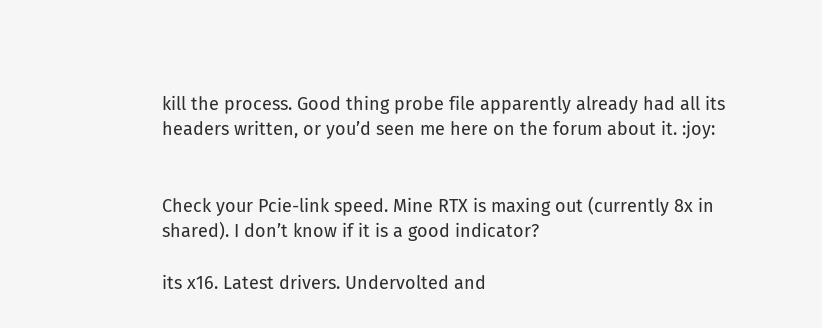kill the process. Good thing probe file apparently already had all its headers written, or you’d seen me here on the forum about it. :joy:


Check your Pcie-link speed. Mine RTX is maxing out (currently 8x in shared). I don’t know if it is a good indicator?

its x16. Latest drivers. Undervolted and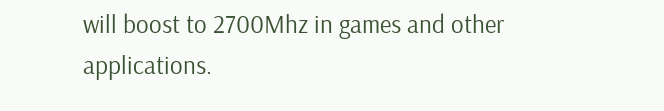will boost to 2700Mhz in games and other applications.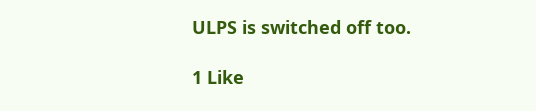ULPS is switched off too.

1 Like